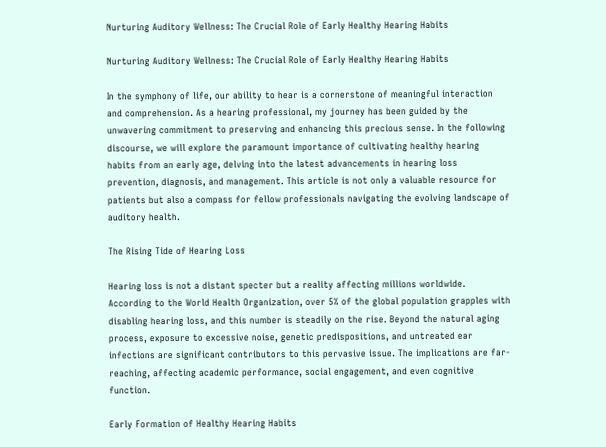Nurturing Auditory Wellness: The Crucial Role of Early Healthy Hearing Habits

Nurturing Auditory Wellness: The Crucial Role of Early Healthy Hearing Habits

In the symphony of life, our ability to hear is a cornerstone of meaningful interaction and comprehension. As a hearing professional, my journey has been guided by the unwavering commitment to preserving and enhancing this precious sense. In the following discourse, we will explore the paramount importance of cultivating healthy hearing habits from an early age, delving into the latest advancements in hearing loss prevention, diagnosis, and management. This article is not only a valuable resource for patients but also a compass for fellow professionals navigating the evolving landscape of auditory health.

The Rising Tide of Hearing Loss

Hearing loss is not a distant specter but a reality affecting millions worldwide. According to the World Health Organization, over 5% of the global population grapples with disabling hearing loss, and this number is steadily on the rise. Beyond the natural aging process, exposure to excessive noise, genetic predispositions, and untreated ear infections are significant contributors to this pervasive issue. The implications are far-reaching, affecting academic performance, social engagement, and even cognitive function.

Early Formation of Healthy Hearing Habits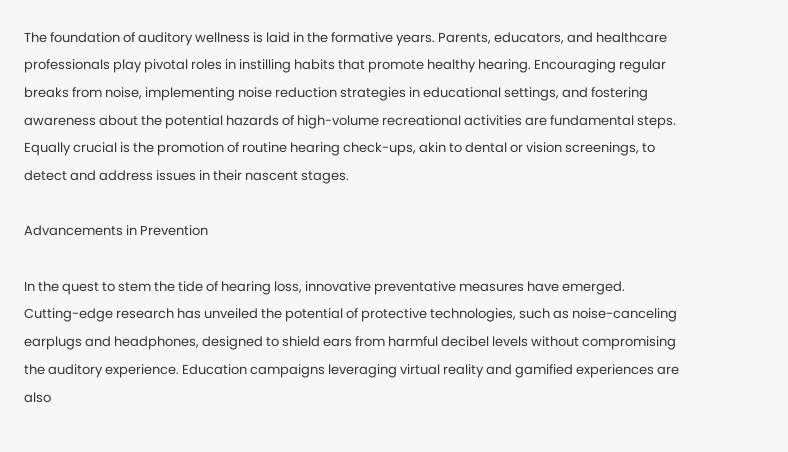The foundation of auditory wellness is laid in the formative years. Parents, educators, and healthcare professionals play pivotal roles in instilling habits that promote healthy hearing. Encouraging regular breaks from noise, implementing noise reduction strategies in educational settings, and fostering awareness about the potential hazards of high-volume recreational activities are fundamental steps. Equally crucial is the promotion of routine hearing check-ups, akin to dental or vision screenings, to detect and address issues in their nascent stages.

Advancements in Prevention

In the quest to stem the tide of hearing loss, innovative preventative measures have emerged. Cutting-edge research has unveiled the potential of protective technologies, such as noise-canceling earplugs and headphones, designed to shield ears from harmful decibel levels without compromising the auditory experience. Education campaigns leveraging virtual reality and gamified experiences are also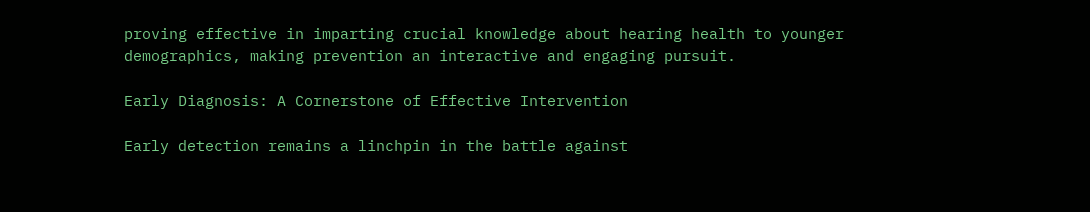proving effective in imparting crucial knowledge about hearing health to younger demographics, making prevention an interactive and engaging pursuit.

Early Diagnosis: A Cornerstone of Effective Intervention

Early detection remains a linchpin in the battle against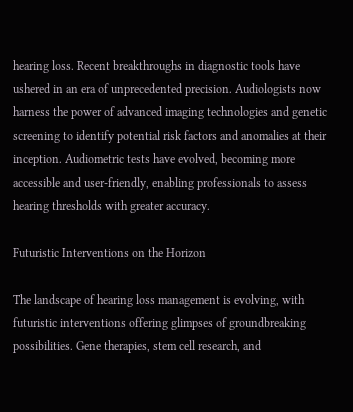hearing loss. Recent breakthroughs in diagnostic tools have ushered in an era of unprecedented precision. Audiologists now harness the power of advanced imaging technologies and genetic screening to identify potential risk factors and anomalies at their inception. Audiometric tests have evolved, becoming more accessible and user-friendly, enabling professionals to assess hearing thresholds with greater accuracy.

Futuristic Interventions on the Horizon

The landscape of hearing loss management is evolving, with futuristic interventions offering glimpses of groundbreaking possibilities. Gene therapies, stem cell research, and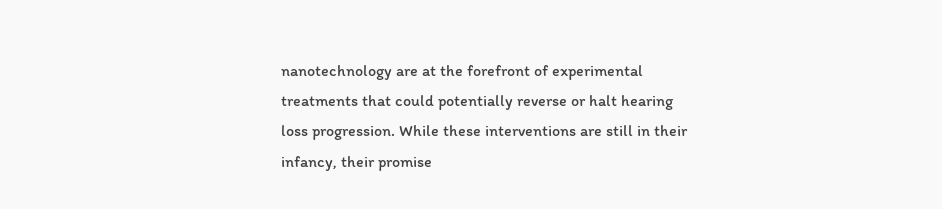nanotechnology are at the forefront of experimental treatments that could potentially reverse or halt hearing loss progression. While these interventions are still in their infancy, their promise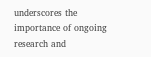underscores the importance of ongoing research and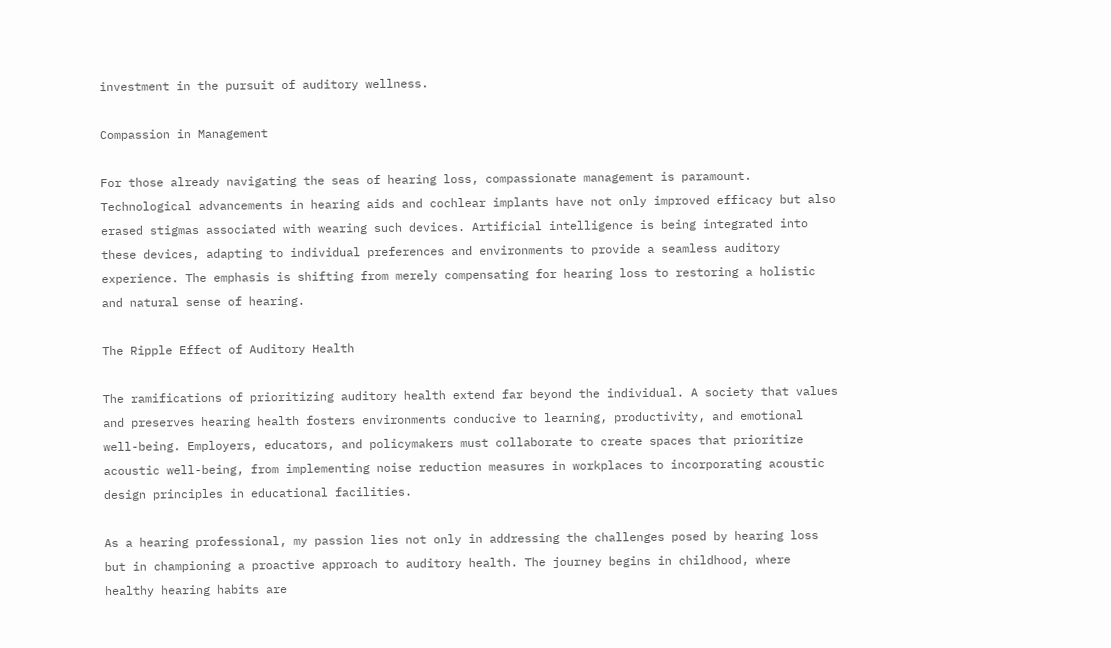investment in the pursuit of auditory wellness.

Compassion in Management

For those already navigating the seas of hearing loss, compassionate management is paramount. Technological advancements in hearing aids and cochlear implants have not only improved efficacy but also erased stigmas associated with wearing such devices. Artificial intelligence is being integrated into these devices, adapting to individual preferences and environments to provide a seamless auditory experience. The emphasis is shifting from merely compensating for hearing loss to restoring a holistic and natural sense of hearing.

The Ripple Effect of Auditory Health

The ramifications of prioritizing auditory health extend far beyond the individual. A society that values and preserves hearing health fosters environments conducive to learning, productivity, and emotional well-being. Employers, educators, and policymakers must collaborate to create spaces that prioritize acoustic well-being, from implementing noise reduction measures in workplaces to incorporating acoustic design principles in educational facilities.

As a hearing professional, my passion lies not only in addressing the challenges posed by hearing loss but in championing a proactive approach to auditory health. The journey begins in childhood, where healthy hearing habits are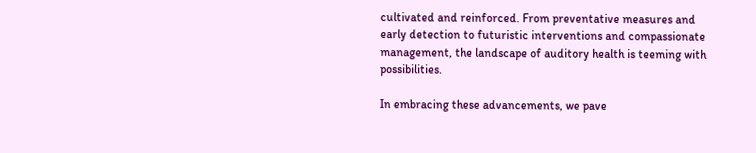cultivated and reinforced. From preventative measures and early detection to futuristic interventions and compassionate management, the landscape of auditory health is teeming with possibilities.

In embracing these advancements, we pave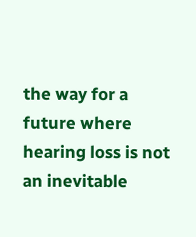the way for a future where hearing loss is not an inevitable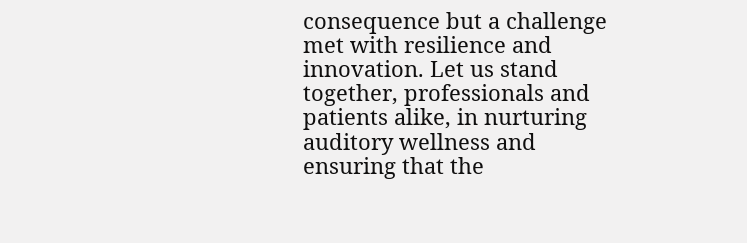consequence but a challenge met with resilience and innovation. Let us stand together, professionals and patients alike, in nurturing auditory wellness and ensuring that the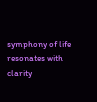symphony of life resonates with clarity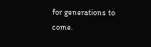for generations to come.